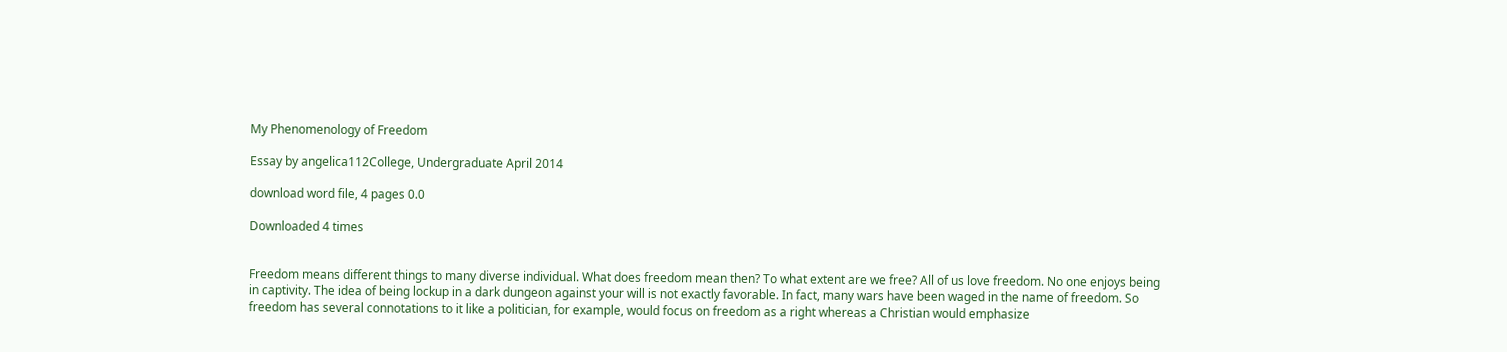My Phenomenology of Freedom

Essay by angelica112College, Undergraduate April 2014

download word file, 4 pages 0.0

Downloaded 4 times


Freedom means different things to many diverse individual. What does freedom mean then? To what extent are we free? All of us love freedom. No one enjoys being in captivity. The idea of being lockup in a dark dungeon against your will is not exactly favorable. In fact, many wars have been waged in the name of freedom. So freedom has several connotations to it like a politician, for example, would focus on freedom as a right whereas a Christian would emphasize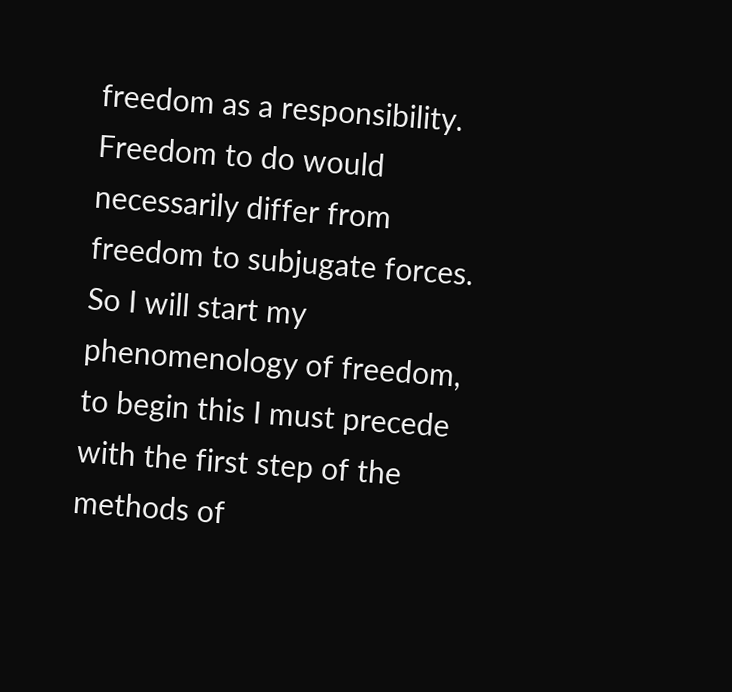freedom as a responsibility. Freedom to do would necessarily differ from freedom to subjugate forces. So I will start my phenomenology of freedom, to begin this I must precede with the first step of the methods of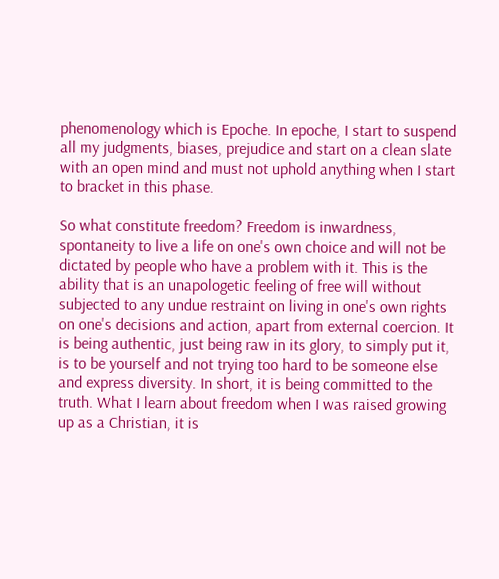phenomenology which is Epoche. In epoche, I start to suspend all my judgments, biases, prejudice and start on a clean slate with an open mind and must not uphold anything when I start to bracket in this phase.

So what constitute freedom? Freedom is inwardness, spontaneity to live a life on one's own choice and will not be dictated by people who have a problem with it. This is the ability that is an unapologetic feeling of free will without subjected to any undue restraint on living in one's own rights on one's decisions and action, apart from external coercion. It is being authentic, just being raw in its glory, to simply put it, is to be yourself and not trying too hard to be someone else and express diversity. In short, it is being committed to the truth. What I learn about freedom when I was raised growing up as a Christian, it is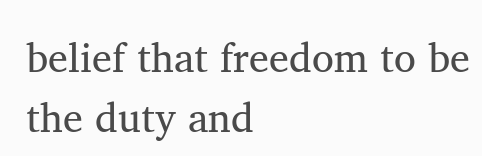belief that freedom to be the duty and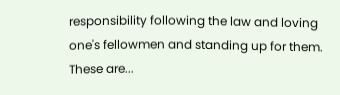responsibility following the law and loving one's fellowmen and standing up for them. These are...